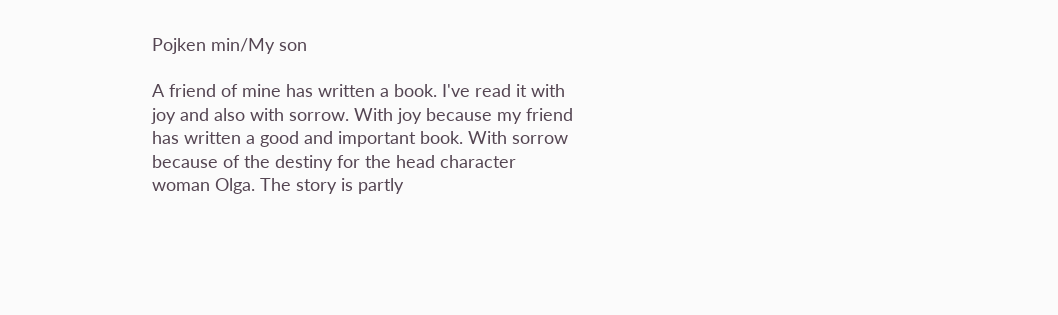Pojken min/My son

A friend of mine has written a book. I've read it with joy and also with sorrow. With joy because my friend has written a good and important book. With sorrow because of the destiny for the head character woman Olga. The story is partly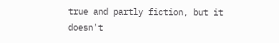true and partly fiction, but it doesn't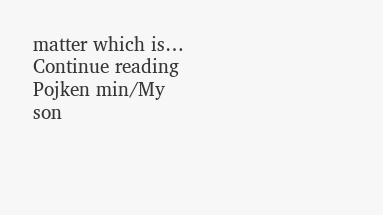matter which is… Continue reading Pojken min/My son